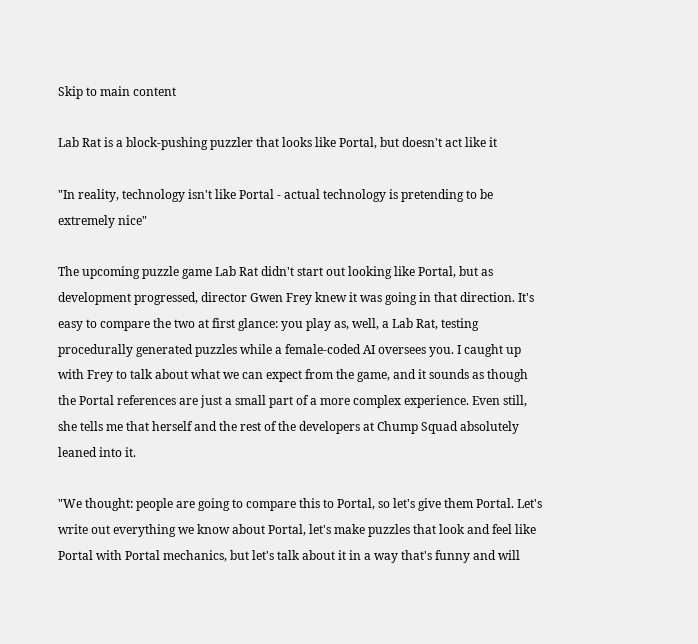Skip to main content

Lab Rat is a block-pushing puzzler that looks like Portal, but doesn't act like it

"In reality, technology isn't like Portal - actual technology is pretending to be extremely nice"

The upcoming puzzle game Lab Rat didn't start out looking like Portal, but as development progressed, director Gwen Frey knew it was going in that direction. It's easy to compare the two at first glance: you play as, well, a Lab Rat, testing procedurally generated puzzles while a female-coded AI oversees you. I caught up with Frey to talk about what we can expect from the game, and it sounds as though the Portal references are just a small part of a more complex experience. Even still, she tells me that herself and the rest of the developers at Chump Squad absolutely leaned into it.

"We thought: people are going to compare this to Portal, so let's give them Portal. Let's write out everything we know about Portal, let's make puzzles that look and feel like Portal with Portal mechanics, but let's talk about it in a way that's funny and will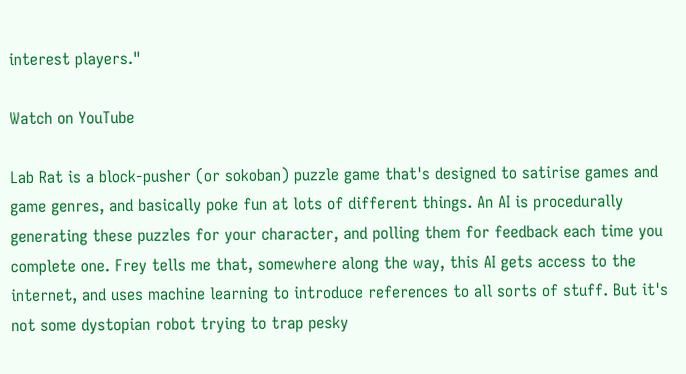interest players."

Watch on YouTube

Lab Rat is a block-pusher (or sokoban) puzzle game that's designed to satirise games and game genres, and basically poke fun at lots of different things. An AI is procedurally generating these puzzles for your character, and polling them for feedback each time you complete one. Frey tells me that, somewhere along the way, this AI gets access to the internet, and uses machine learning to introduce references to all sorts of stuff. But it's not some dystopian robot trying to trap pesky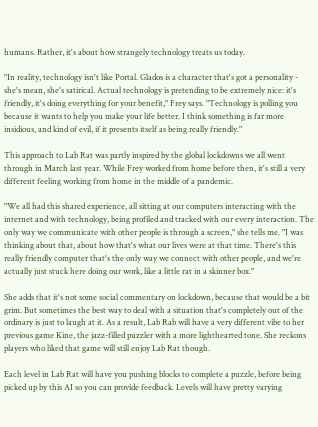humans. Rather, it's about how strangely technology treats us today.

"In reality, technology isn't like Portal. Glados is a character that's got a personality - she's mean, she's satirical. Actual technology is pretending to be extremely nice: it's friendly, it's doing everything for your benefit," Frey says. "Technology is polling you because it wants to help you make your life better. I think something is far more insidious, and kind of evil, if it presents itself as being really friendly."

This approach to Lab Rat was partly inspired by the global lockdowns we all went through in March last year. While Frey worked from home before then, it's still a very different feeling working from home in the middle of a pandemic.

"We all had this shared experience, all sitting at our computers interacting with the internet and with technology, being profiled and tracked with our every interaction. The only way we communicate with other people is through a screen," she tells me. "I was thinking about that, about how that's what our lives were at that time. There's this really friendly computer that's the only way we connect with other people, and we're actually just stuck here doing our work, like a little rat in a skinner box."

She adds that it's not some social commentary on lockdown, because that would be a bit grim. But sometimes the best way to deal with a situation that's completely out of the ordinary is just to laugh at it. As a result, Lab Rab will have a very different vibe to her previous game Kine, the jazz-filled puzzler with a more lighthearted tone. She reckons players who liked that game will still enjoy Lab Rat though.

Each level in Lab Rat will have you pushing blocks to complete a puzzle, before being picked up by this AI so you can provide feedback. Levels will have pretty varying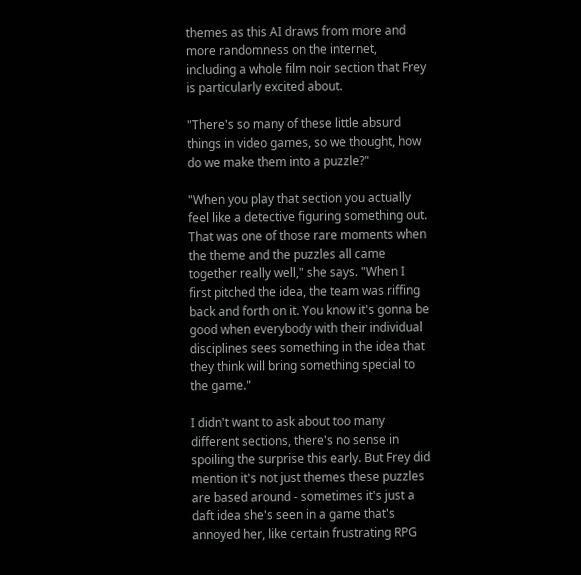themes as this AI draws from more and more randomness on the internet, including a whole film noir section that Frey is particularly excited about.

"There's so many of these little absurd things in video games, so we thought, how do we make them into a puzzle?"

"When you play that section you actually feel like a detective figuring something out. That was one of those rare moments when the theme and the puzzles all came together really well," she says. "When I first pitched the idea, the team was riffing back and forth on it. You know it's gonna be good when everybody with their individual disciplines sees something in the idea that they think will bring something special to the game."

I didn't want to ask about too many different sections, there's no sense in spoiling the surprise this early. But Frey did mention it's not just themes these puzzles are based around - sometimes it's just a daft idea she's seen in a game that's annoyed her, like certain frustrating RPG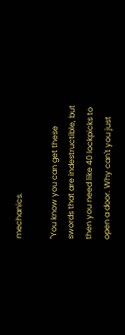mechanics.

"You know you can get these swords that are indestructible, but then you need like 40 lockpicks to open a door. Why can't you just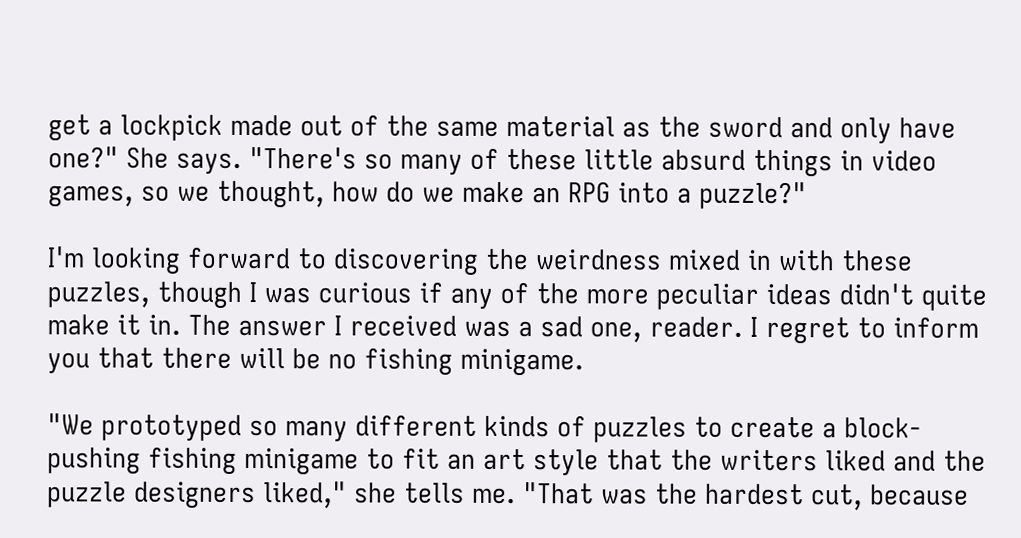get a lockpick made out of the same material as the sword and only have one?" She says. "There's so many of these little absurd things in video games, so we thought, how do we make an RPG into a puzzle?"

I'm looking forward to discovering the weirdness mixed in with these puzzles, though I was curious if any of the more peculiar ideas didn't quite make it in. The answer I received was a sad one, reader. I regret to inform you that there will be no fishing minigame.

"We prototyped so many different kinds of puzzles to create a block-pushing fishing minigame to fit an art style that the writers liked and the puzzle designers liked," she tells me. "That was the hardest cut, because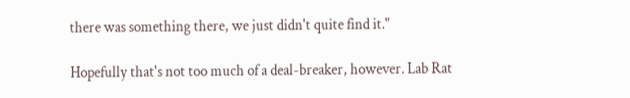there was something there, we just didn't quite find it."

Hopefully that's not too much of a deal-breaker, however. Lab Rat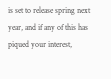is set to release spring next year, and if any of this has piqued your interest,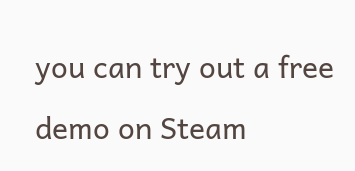you can try out a free demo on Steam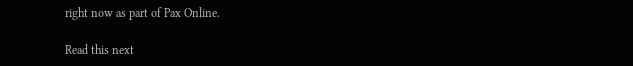right now as part of Pax Online.

Read this next